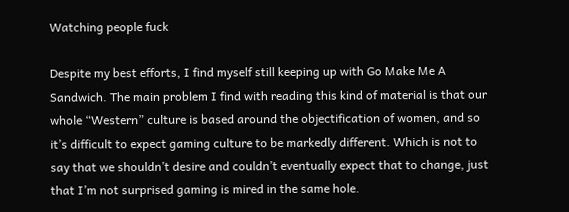Watching people fuck

Despite my best efforts, I find myself still keeping up with Go Make Me A Sandwich. The main problem I find with reading this kind of material is that our whole “Western” culture is based around the objectification of women, and so it’s difficult to expect gaming culture to be markedly different. Which is not to say that we shouldn’t desire and couldn’t eventually expect that to change, just that I’m not surprised gaming is mired in the same hole.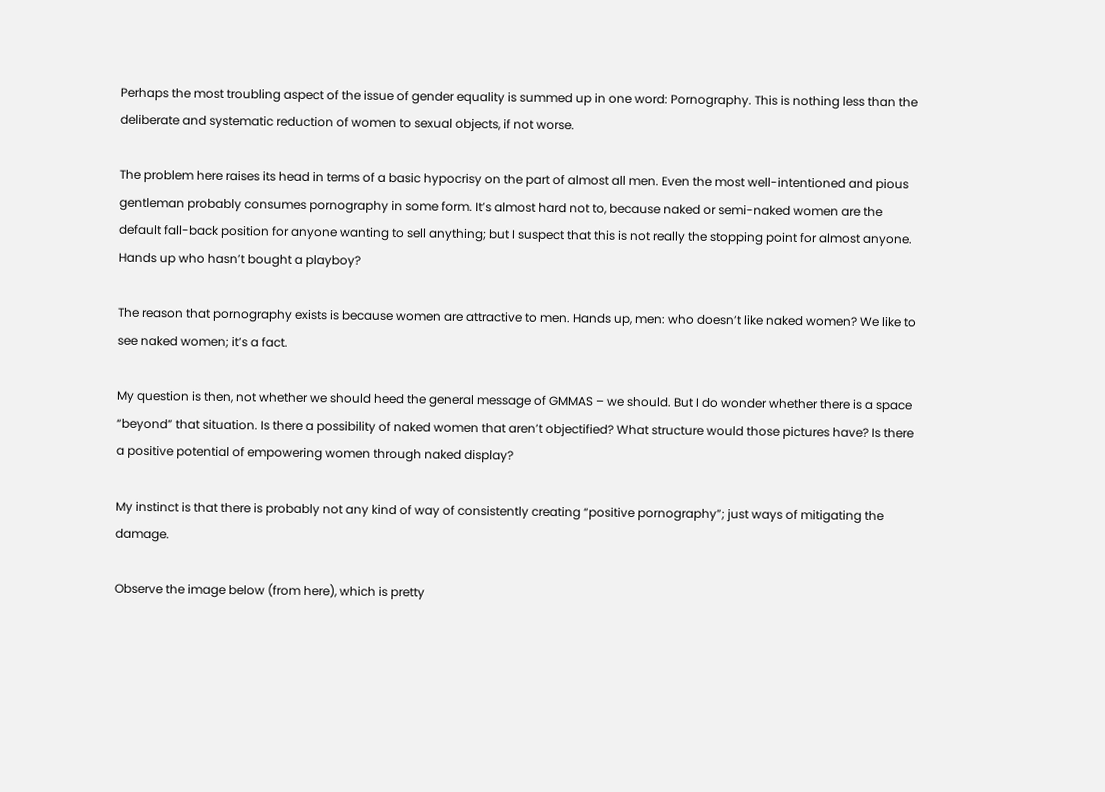Perhaps the most troubling aspect of the issue of gender equality is summed up in one word: Pornography. This is nothing less than the deliberate and systematic reduction of women to sexual objects, if not worse.

The problem here raises its head in terms of a basic hypocrisy on the part of almost all men. Even the most well-intentioned and pious gentleman probably consumes pornography in some form. It’s almost hard not to, because naked or semi-naked women are the default fall-back position for anyone wanting to sell anything; but I suspect that this is not really the stopping point for almost anyone. Hands up who hasn’t bought a playboy?

The reason that pornography exists is because women are attractive to men. Hands up, men: who doesn’t like naked women? We like to see naked women; it’s a fact.

My question is then, not whether we should heed the general message of GMMAS – we should. But I do wonder whether there is a space “beyond” that situation. Is there a possibility of naked women that aren’t objectified? What structure would those pictures have? Is there a positive potential of empowering women through naked display?

My instinct is that there is probably not any kind of way of consistently creating “positive pornography”; just ways of mitigating the damage.

Observe the image below (from here), which is pretty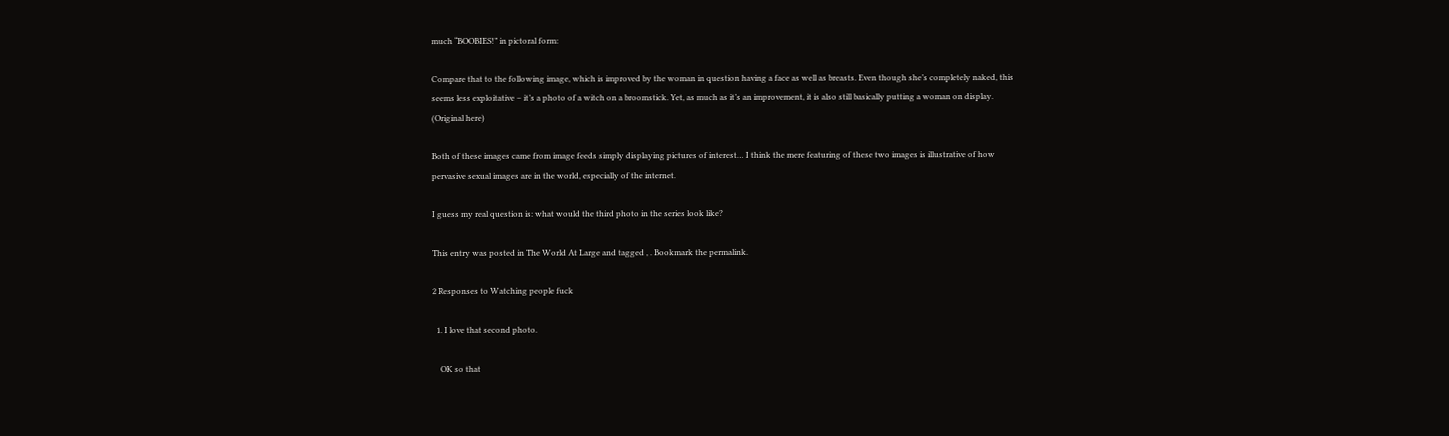much “BOOBIES!” in pictoral form:

Compare that to the following image, which is improved by the woman in question having a face as well as breasts. Even though she’s completely naked, this seems less exploitative – it’s a photo of a witch on a broomstick. Yet, as much as it’s an improvement, it is also still basically putting a woman on display. (Original here)

Both of these images came from image feeds simply displaying pictures of interest… I think the mere featuring of these two images is illustrative of how pervasive sexual images are in the world, especially of the internet.

I guess my real question is: what would the third photo in the series look like?

This entry was posted in The World At Large and tagged , . Bookmark the permalink.

2 Responses to Watching people fuck

  1. I love that second photo.

    OK so that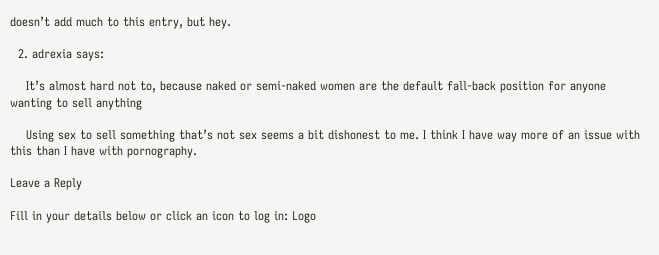doesn’t add much to this entry, but hey.

  2. adrexia says:

    It’s almost hard not to, because naked or semi-naked women are the default fall-back position for anyone wanting to sell anything

    Using sex to sell something that’s not sex seems a bit dishonest to me. I think I have way more of an issue with this than I have with pornography.

Leave a Reply

Fill in your details below or click an icon to log in: Logo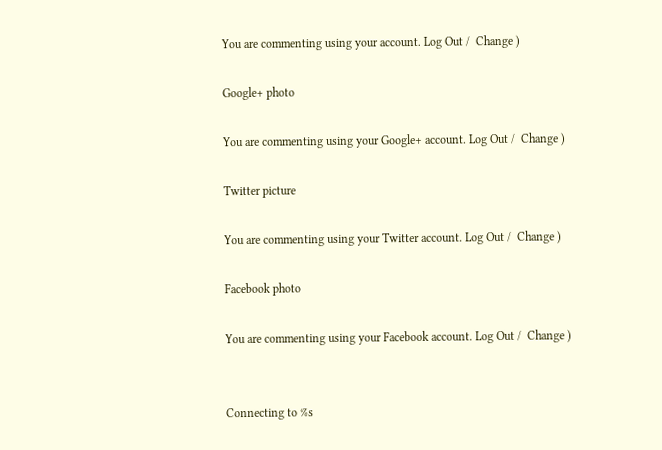You are commenting using your account. Log Out /  Change )

Google+ photo

You are commenting using your Google+ account. Log Out /  Change )

Twitter picture

You are commenting using your Twitter account. Log Out /  Change )

Facebook photo

You are commenting using your Facebook account. Log Out /  Change )


Connecting to %s